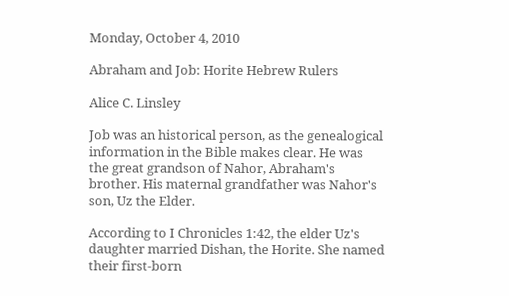Monday, October 4, 2010

Abraham and Job: Horite Hebrew Rulers

Alice C. Linsley

Job was an historical person, as the genealogical information in the Bible makes clear. He was the great grandson of Nahor, Abraham's brother. His maternal grandfather was Nahor's son, Uz the Elder.

According to I Chronicles 1:42, the elder Uz's daughter married Dishan, the Horite. She named their first-born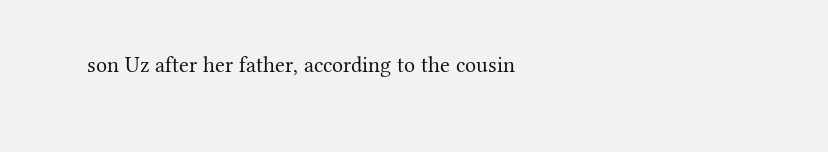son Uz after her father, according to the cousin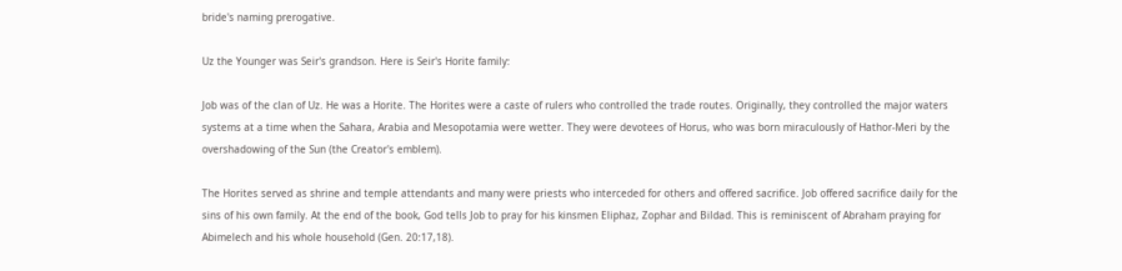bride's naming prerogative.

Uz the Younger was Seir's grandson. Here is Seir's Horite family:

Job was of the clan of Uz. He was a Horite. The Horites were a caste of rulers who controlled the trade routes. Originally, they controlled the major waters systems at a time when the Sahara, Arabia and Mesopotamia were wetter. They were devotees of Horus, who was born miraculously of Hathor-Meri by the overshadowing of the Sun (the Creator's emblem).

The Horites served as shrine and temple attendants and many were priests who interceded for others and offered sacrifice. Job offered sacrifice daily for the sins of his own family. At the end of the book, God tells Job to pray for his kinsmen Eliphaz, Zophar and Bildad. This is reminiscent of Abraham praying for Abimelech and his whole household (Gen. 20:17,18).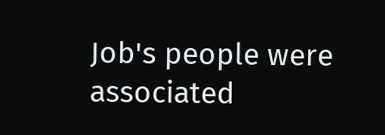Job's people were associated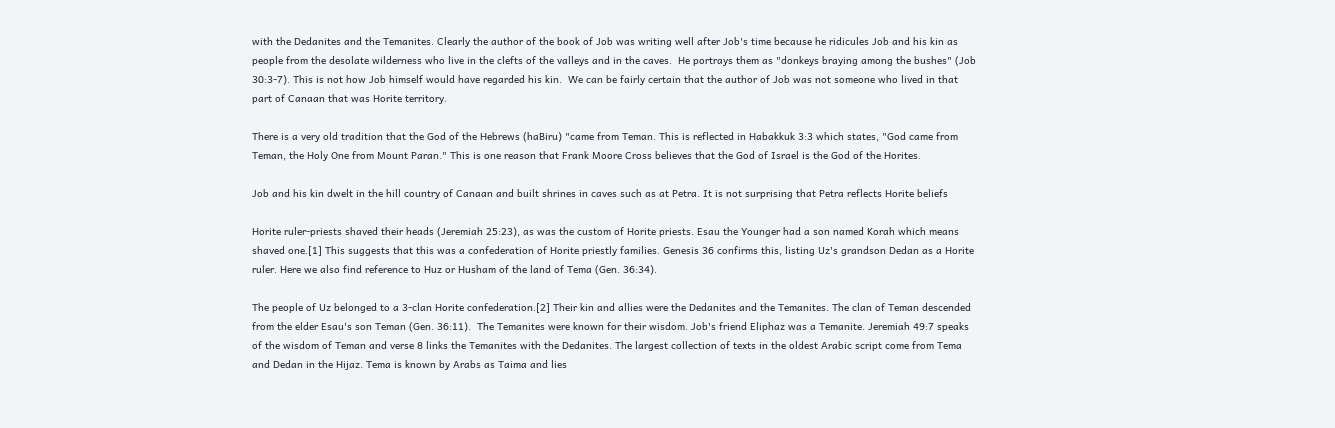with the Dedanites and the Temanites. Clearly the author of the book of Job was writing well after Job's time because he ridicules Job and his kin as people from the desolate wilderness who live in the clefts of the valleys and in the caves.  He portrays them as "donkeys braying among the bushes" (Job 30:3-7). This is not how Job himself would have regarded his kin.  We can be fairly certain that the author of Job was not someone who lived in that part of Canaan that was Horite territory.

There is a very old tradition that the God of the Hebrews (haBiru) "came from Teman. This is reflected in Habakkuk 3:3 which states, "God came from Teman, the Holy One from Mount Paran." This is one reason that Frank Moore Cross believes that the God of Israel is the God of the Horites.

Job and his kin dwelt in the hill country of Canaan and built shrines in caves such as at Petra. It is not surprising that Petra reflects Horite beliefs

Horite ruler-priests shaved their heads (Jeremiah 25:23), as was the custom of Horite priests. Esau the Younger had a son named Korah which means shaved one.[1] This suggests that this was a confederation of Horite priestly families. Genesis 36 confirms this, listing Uz's grandson Dedan as a Horite ruler. Here we also find reference to Huz or Husham of the land of Tema (Gen. 36:34).

The people of Uz belonged to a 3-clan Horite confederation.[2] Their kin and allies were the Dedanites and the Temanites. The clan of Teman descended from the elder Esau's son Teman (Gen. 36:11).  The Temanites were known for their wisdom. Job's friend Eliphaz was a Temanite. Jeremiah 49:7 speaks of the wisdom of Teman and verse 8 links the Temanites with the Dedanites. The largest collection of texts in the oldest Arabic script come from Tema and Dedan in the Hijaz. Tema is known by Arabs as Taima and lies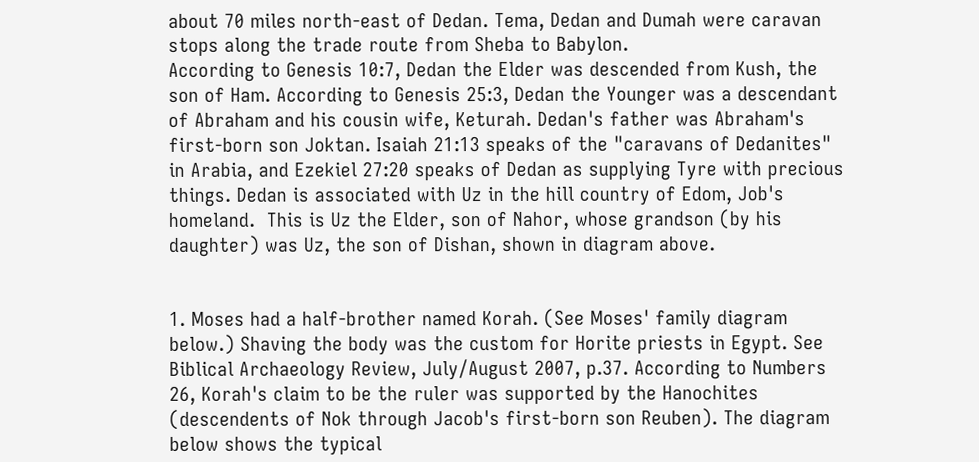about 70 miles north-east of Dedan. Tema, Dedan and Dumah were caravan stops along the trade route from Sheba to Babylon.
According to Genesis 10:7, Dedan the Elder was descended from Kush, the son of Ham. According to Genesis 25:3, Dedan the Younger was a descendant of Abraham and his cousin wife, Keturah. Dedan's father was Abraham's first-born son Joktan. Isaiah 21:13 speaks of the "caravans of Dedanites" in Arabia, and Ezekiel 27:20 speaks of Dedan as supplying Tyre with precious things. Dedan is associated with Uz in the hill country of Edom, Job's homeland.  This is Uz the Elder, son of Nahor, whose grandson (by his daughter) was Uz, the son of Dishan, shown in diagram above.


1. Moses had a half-brother named Korah. (See Moses' family diagram below.) Shaving the body was the custom for Horite priests in Egypt. See Biblical Archaeology Review, July/August 2007, p.37. According to Numbers 26, Korah's claim to be the ruler was supported by the Hanochites (descendents of Nok through Jacob's first-born son Reuben). The diagram below shows the typical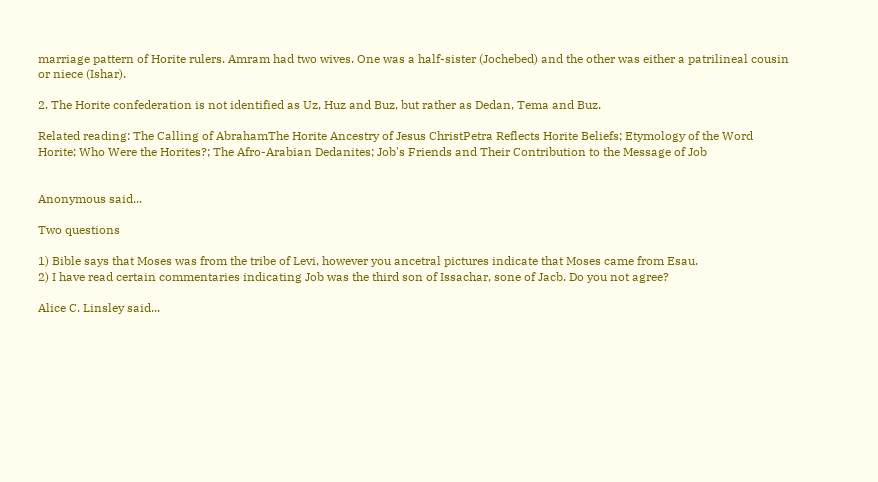marriage pattern of Horite rulers. Amram had two wives. One was a half-sister (Jochebed) and the other was either a patrilineal cousin or niece (Ishar).

2. The Horite confederation is not identified as Uz, Huz and Buz, but rather as Dedan, Tema and Buz.

Related reading: The Calling of AbrahamThe Horite Ancestry of Jesus ChristPetra Reflects Horite Beliefs; Etymology of the Word Horite; Who Were the Horites?; The Afro-Arabian Dedanites; Job's Friends and Their Contribution to the Message of Job


Anonymous said...

Two questions

1) Bible says that Moses was from the tribe of Levi, however you ancetral pictures indicate that Moses came from Esau.
2) I have read certain commentaries indicating Job was the third son of Issachar, sone of Jacb. Do you not agree?

Alice C. Linsley said...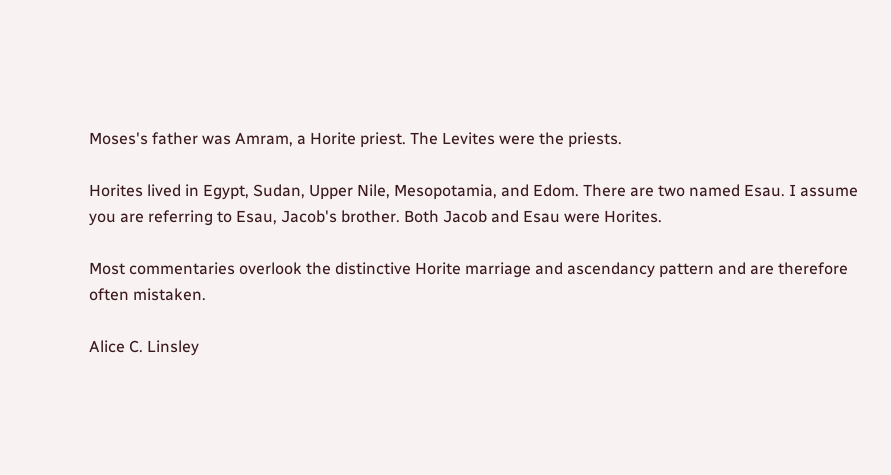Moses's father was Amram, a Horite priest. The Levites were the priests.

Horites lived in Egypt, Sudan, Upper Nile, Mesopotamia, and Edom. There are two named Esau. I assume you are referring to Esau, Jacob's brother. Both Jacob and Esau were Horites.

Most commentaries overlook the distinctive Horite marriage and ascendancy pattern and are therefore often mistaken.

Alice C. Linsley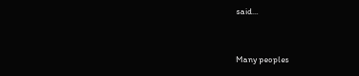said...


Many peoples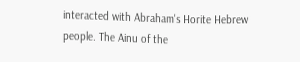interacted with Abraham's Horite Hebrew people. The Ainu of the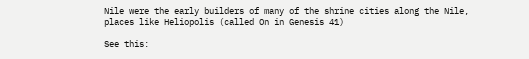Nile were the early builders of many of the shrine cities along the Nile, places like Heliopolis (called On in Genesis 41)

See this: